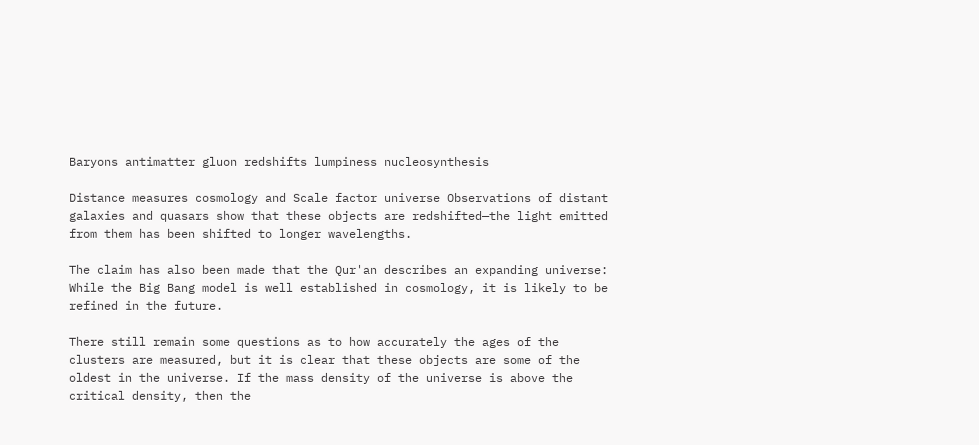Baryons antimatter gluon redshifts lumpiness nucleosynthesis

Distance measures cosmology and Scale factor universe Observations of distant galaxies and quasars show that these objects are redshifted—the light emitted from them has been shifted to longer wavelengths.

The claim has also been made that the Qur'an describes an expanding universe: While the Big Bang model is well established in cosmology, it is likely to be refined in the future.

There still remain some questions as to how accurately the ages of the clusters are measured, but it is clear that these objects are some of the oldest in the universe. If the mass density of the universe is above the critical density, then the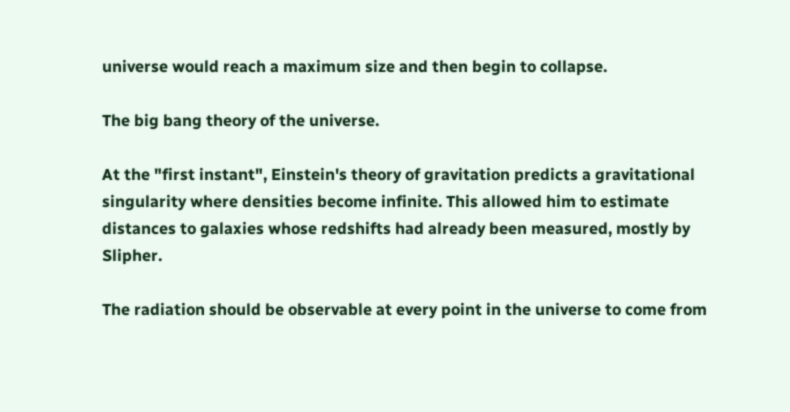universe would reach a maximum size and then begin to collapse.

The big bang theory of the universe.

At the "first instant", Einstein's theory of gravitation predicts a gravitational singularity where densities become infinite. This allowed him to estimate distances to galaxies whose redshifts had already been measured, mostly by Slipher.

The radiation should be observable at every point in the universe to come from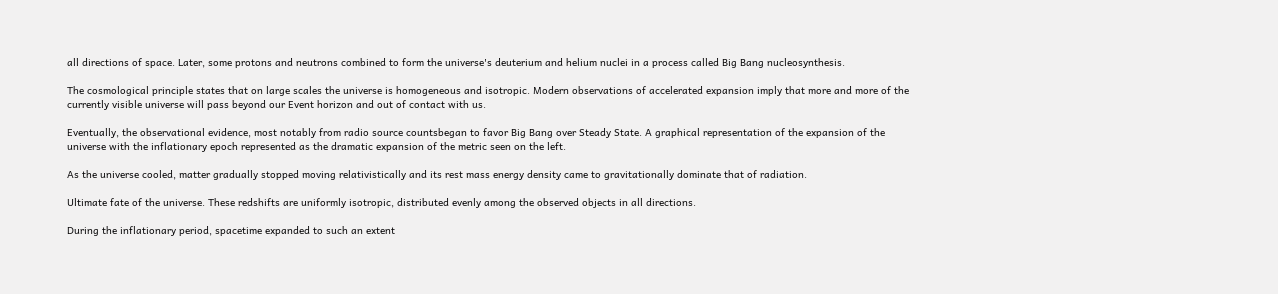all directions of space. Later, some protons and neutrons combined to form the universe's deuterium and helium nuclei in a process called Big Bang nucleosynthesis.

The cosmological principle states that on large scales the universe is homogeneous and isotropic. Modern observations of accelerated expansion imply that more and more of the currently visible universe will pass beyond our Event horizon and out of contact with us.

Eventually, the observational evidence, most notably from radio source countsbegan to favor Big Bang over Steady State. A graphical representation of the expansion of the universe with the inflationary epoch represented as the dramatic expansion of the metric seen on the left.

As the universe cooled, matter gradually stopped moving relativistically and its rest mass energy density came to gravitationally dominate that of radiation.

Ultimate fate of the universe. These redshifts are uniformly isotropic, distributed evenly among the observed objects in all directions.

During the inflationary period, spacetime expanded to such an extent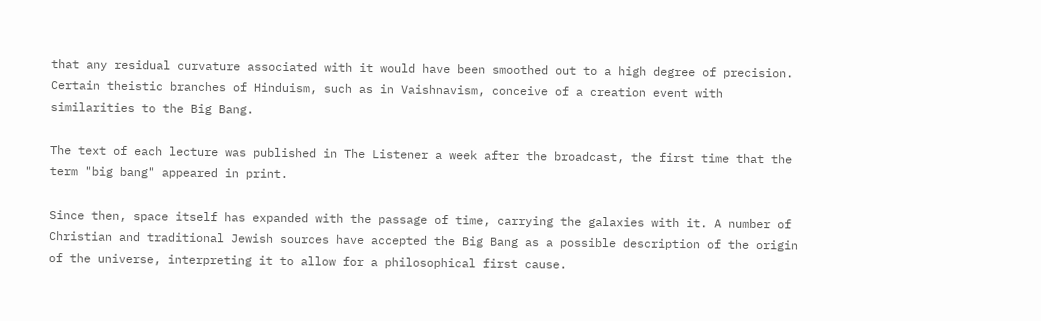that any residual curvature associated with it would have been smoothed out to a high degree of precision. Certain theistic branches of Hinduism, such as in Vaishnavism, conceive of a creation event with similarities to the Big Bang.

The text of each lecture was published in The Listener a week after the broadcast, the first time that the term "big bang" appeared in print.

Since then, space itself has expanded with the passage of time, carrying the galaxies with it. A number of Christian and traditional Jewish sources have accepted the Big Bang as a possible description of the origin of the universe, interpreting it to allow for a philosophical first cause.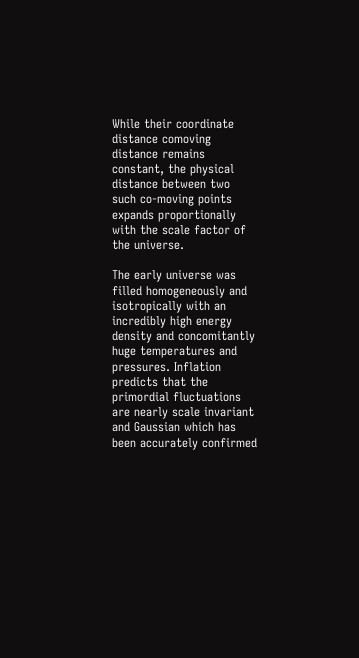While their coordinate distance comoving distance remains constant, the physical distance between two such co-moving points expands proportionally with the scale factor of the universe.

The early universe was filled homogeneously and isotropically with an incredibly high energy density and concomitantly huge temperatures and pressures. Inflation predicts that the primordial fluctuations are nearly scale invariant and Gaussian which has been accurately confirmed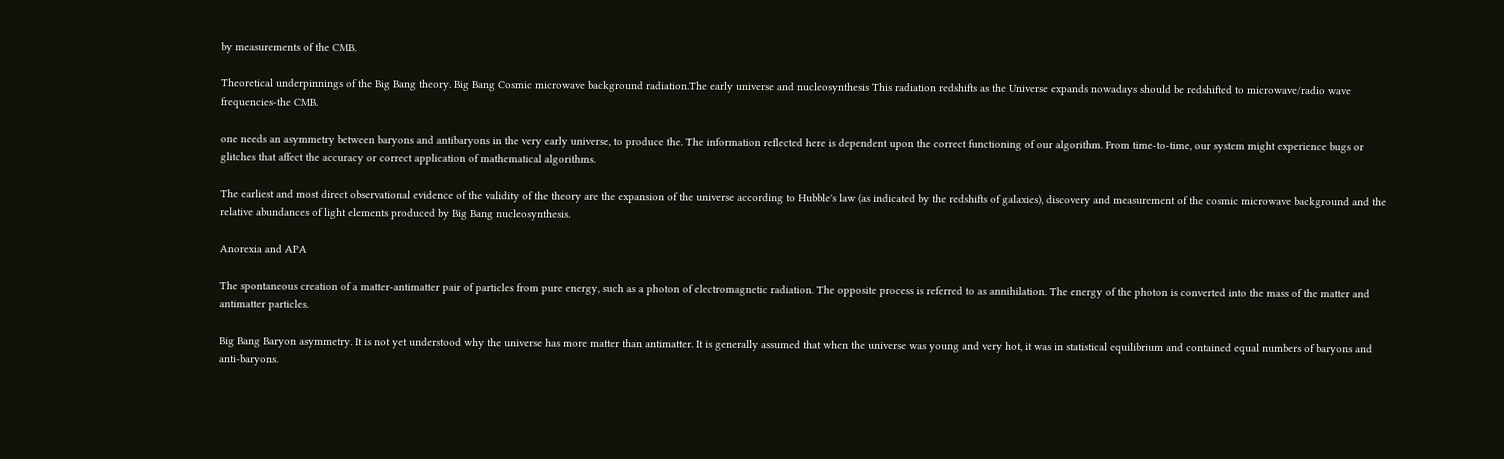by measurements of the CMB.

Theoretical underpinnings of the Big Bang theory. Big Bang Cosmic microwave background radiation.The early universe and nucleosynthesis This radiation redshifts as the Universe expands nowadays should be redshifted to microwave/radio wave frequencies-the CMB.

one needs an asymmetry between baryons and antibaryons in the very early universe, to produce the. The information reflected here is dependent upon the correct functioning of our algorithm. From time-to-time, our system might experience bugs or glitches that affect the accuracy or correct application of mathematical algorithms.

The earliest and most direct observational evidence of the validity of the theory are the expansion of the universe according to Hubble's law (as indicated by the redshifts of galaxies), discovery and measurement of the cosmic microwave background and the relative abundances of light elements produced by Big Bang nucleosynthesis.

Anorexia and APA

The spontaneous creation of a matter-antimatter pair of particles from pure energy, such as a photon of electromagnetic radiation. The opposite process is referred to as annihilation. The energy of the photon is converted into the mass of the matter and antimatter particles.

Big Bang Baryon asymmetry. It is not yet understood why the universe has more matter than antimatter. It is generally assumed that when the universe was young and very hot, it was in statistical equilibrium and contained equal numbers of baryons and anti-baryons.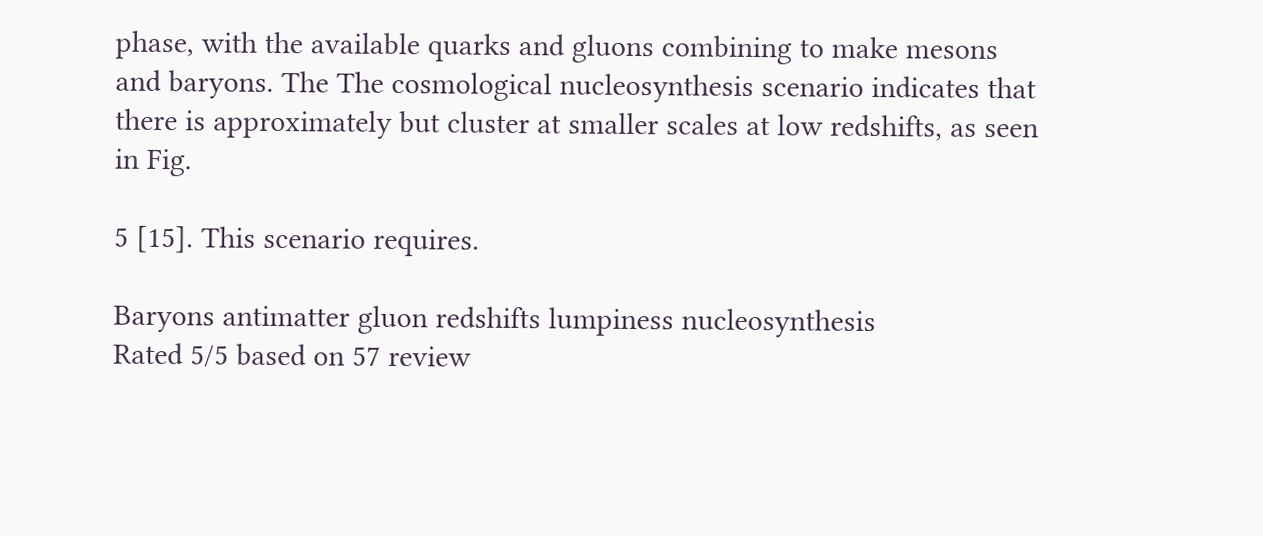phase, with the available quarks and gluons combining to make mesons and baryons. The The cosmological nucleosynthesis scenario indicates that there is approximately but cluster at smaller scales at low redshifts, as seen in Fig.

5 [15]. This scenario requires.

Baryons antimatter gluon redshifts lumpiness nucleosynthesis
Rated 5/5 based on 57 review